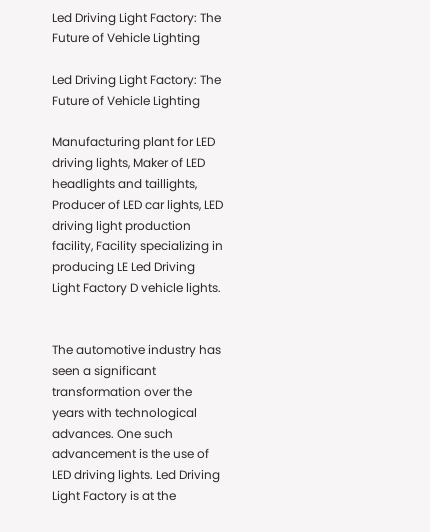Led Driving Light Factory: The Future of Vehicle Lighting

Led Driving Light Factory: The Future of Vehicle Lighting

Manufacturing plant for LED driving lights, Maker of LED headlights and taillights, Producer of LED car lights, LED driving light production facility, Facility specializing in producing LE Led Driving Light Factory D vehicle lights.


The automotive industry has seen a significant transformation over the years with technological advances. One such advancement is the use of LED driving lights. Led Driving Light Factory is at the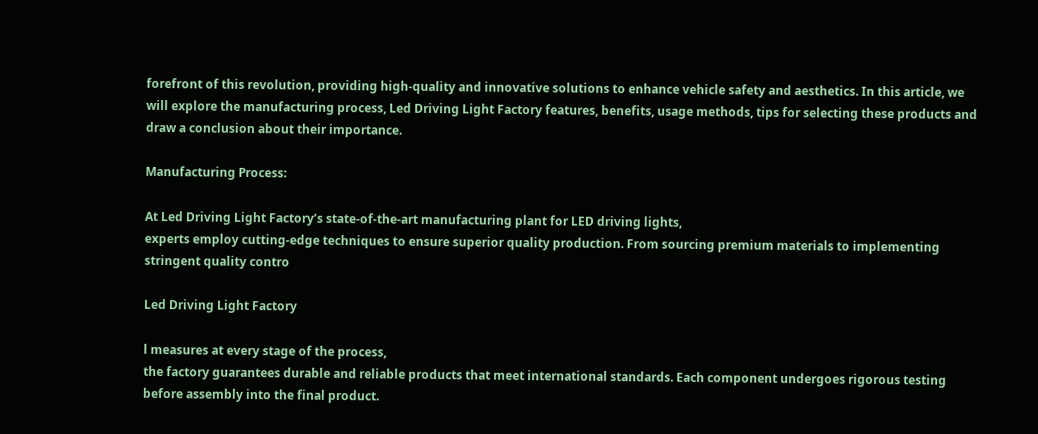forefront of this revolution, providing high-quality and innovative solutions to enhance vehicle safety and aesthetics. In this article, we will explore the manufacturing process, Led Driving Light Factory features, benefits, usage methods, tips for selecting these products and draw a conclusion about their importance.

Manufacturing Process:

At Led Driving Light Factory’s state-of-the-art manufacturing plant for LED driving lights,
experts employ cutting-edge techniques to ensure superior quality production. From sourcing premium materials to implementing stringent quality contro

Led Driving Light Factory

l measures at every stage of the process,
the factory guarantees durable and reliable products that meet international standards. Each component undergoes rigorous testing before assembly into the final product.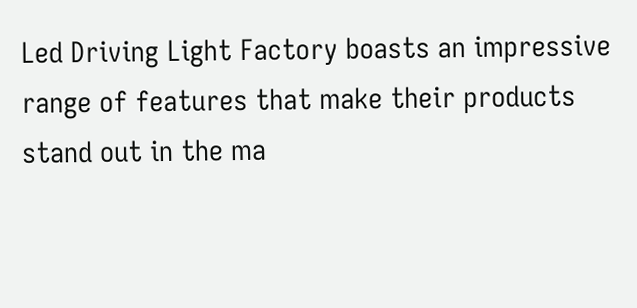Led Driving Light Factory boasts an impressive range of features that make their products stand out in the ma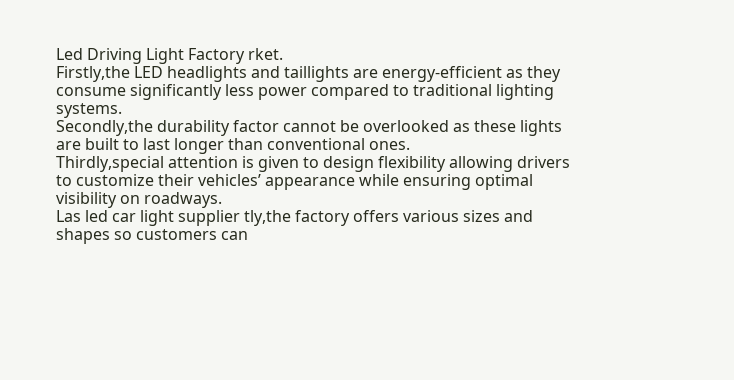Led Driving Light Factory rket.
Firstly,the LED headlights and taillights are energy-efficient as they consume significantly less power compared to traditional lighting systems.
Secondly,the durability factor cannot be overlooked as these lights are built to last longer than conventional ones.
Thirdly,special attention is given to design flexibility allowing drivers to customize their vehicles’ appearance while ensuring optimal visibility on roadways.
Las led car light supplier tly,the factory offers various sizes and shapes so customers can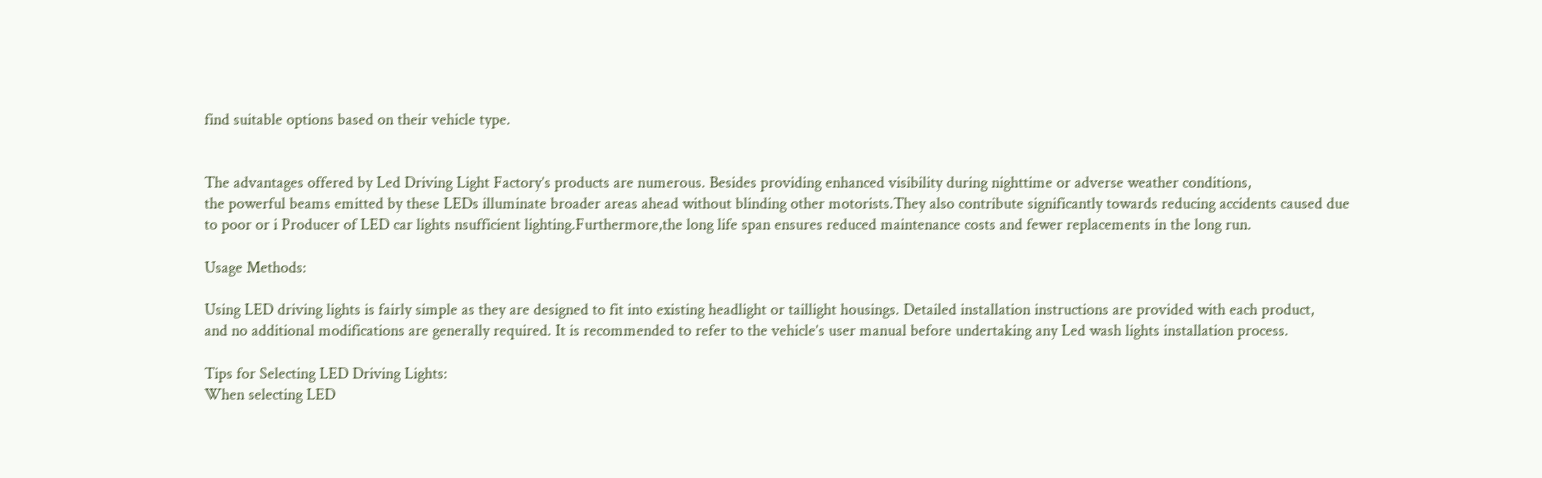find suitable options based on their vehicle type.


The advantages offered by Led Driving Light Factory’s products are numerous. Besides providing enhanced visibility during nighttime or adverse weather conditions,
the powerful beams emitted by these LEDs illuminate broader areas ahead without blinding other motorists.They also contribute significantly towards reducing accidents caused due
to poor or i Producer of LED car lights nsufficient lighting.Furthermore,the long life span ensures reduced maintenance costs and fewer replacements in the long run.

Usage Methods:

Using LED driving lights is fairly simple as they are designed to fit into existing headlight or taillight housings. Detailed installation instructions are provided with each product,
and no additional modifications are generally required. It is recommended to refer to the vehicle’s user manual before undertaking any Led wash lights installation process.

Tips for Selecting LED Driving Lights:
When selecting LED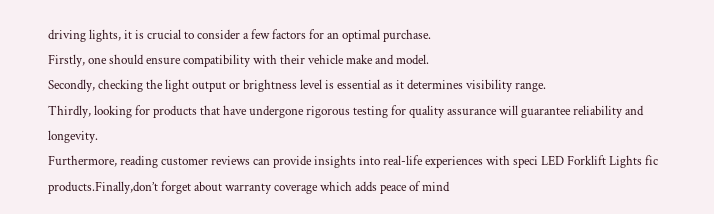driving lights, it is crucial to consider a few factors for an optimal purchase.
Firstly, one should ensure compatibility with their vehicle make and model.
Secondly, checking the light output or brightness level is essential as it determines visibility range.
Thirdly, looking for products that have undergone rigorous testing for quality assurance will guarantee reliability and longevity.
Furthermore, reading customer reviews can provide insights into real-life experiences with speci LED Forklift Lights fic products.Finally,don’t forget about warranty coverage which adds peace of mind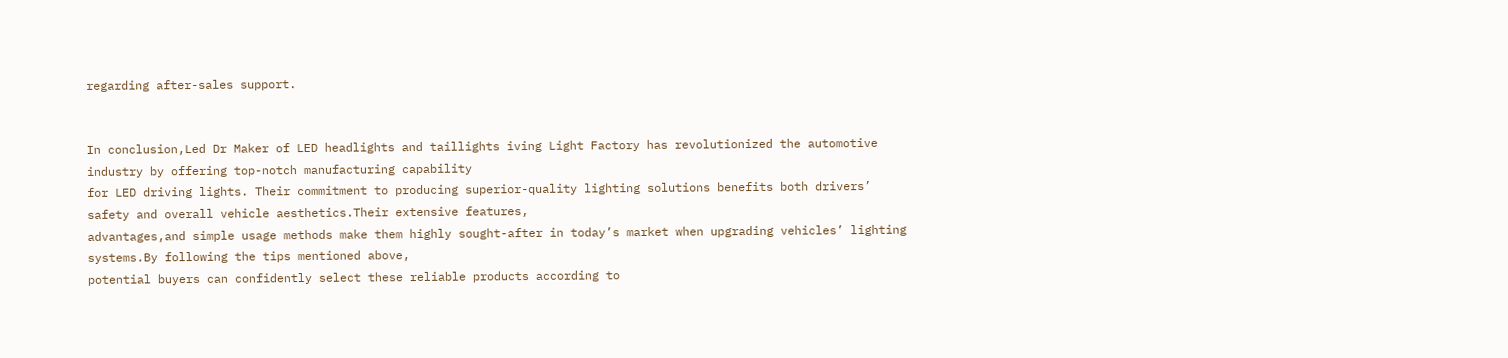regarding after-sales support.


In conclusion,Led Dr Maker of LED headlights and taillights iving Light Factory has revolutionized the automotive industry by offering top-notch manufacturing capability
for LED driving lights. Their commitment to producing superior-quality lighting solutions benefits both drivers’ safety and overall vehicle aesthetics.Their extensive features,
advantages,and simple usage methods make them highly sought-after in today’s market when upgrading vehicles’ lighting systems.By following the tips mentioned above,
potential buyers can confidently select these reliable products according to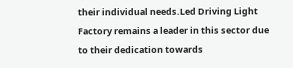their individual needs.Led Driving Light Factory remains a leader in this sector due
to their dedication towards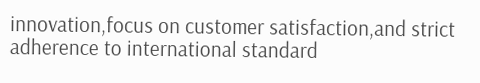innovation,focus on customer satisfaction,and strict adherence to international standard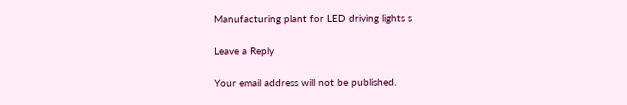Manufacturing plant for LED driving lights s

Leave a Reply

Your email address will not be published.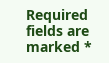Required fields are marked *